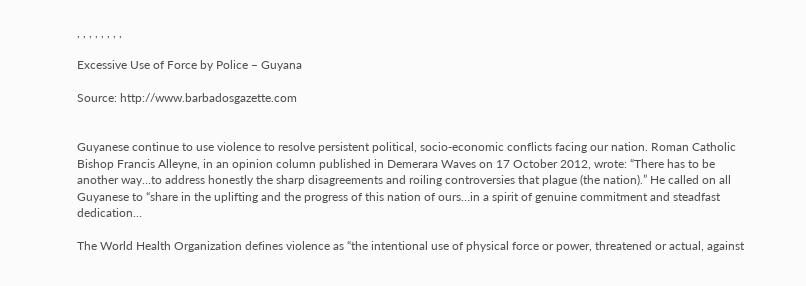, , , , , , , ,

Excessive Use of Force by Police – Guyana

Source: http://www.barbadosgazette.com


Guyanese continue to use violence to resolve persistent political, socio-economic conflicts facing our nation. Roman Catholic Bishop Francis Alleyne, in an opinion column published in Demerara Waves on 17 October 2012, wrote: “There has to be another way…to address honestly the sharp disagreements and roiling controversies that plague (the nation).” He called on all Guyanese to “share in the uplifting and the progress of this nation of ours…in a spirit of genuine commitment and steadfast dedication…

The World Health Organization defines violence as “the intentional use of physical force or power, threatened or actual, against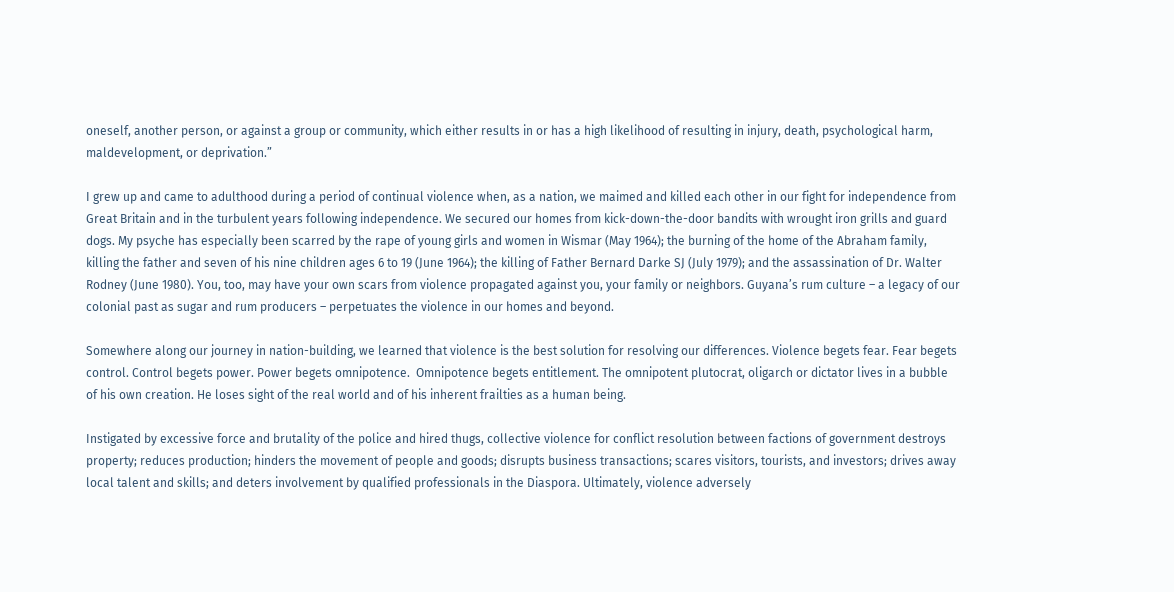oneself, another person, or against a group or community, which either results in or has a high likelihood of resulting in injury, death, psychological harm, maldevelopment, or deprivation.”

I grew up and came to adulthood during a period of continual violence when, as a nation, we maimed and killed each other in our fight for independence from Great Britain and in the turbulent years following independence. We secured our homes from kick-down-the-door bandits with wrought iron grills and guard dogs. My psyche has especially been scarred by the rape of young girls and women in Wismar (May 1964); the burning of the home of the Abraham family, killing the father and seven of his nine children ages 6 to 19 (June 1964); the killing of Father Bernard Darke SJ (July 1979); and the assassination of Dr. Walter Rodney (June 1980). You, too, may have your own scars from violence propagated against you, your family or neighbors. Guyana’s rum culture – a legacy of our colonial past as sugar and rum producers – perpetuates the violence in our homes and beyond.

Somewhere along our journey in nation-building, we learned that violence is the best solution for resolving our differences. Violence begets fear. Fear begets control. Control begets power. Power begets omnipotence.  Omnipotence begets entitlement. The omnipotent plutocrat, oligarch or dictator lives in a bubble of his own creation. He loses sight of the real world and of his inherent frailties as a human being.

Instigated by excessive force and brutality of the police and hired thugs, collective violence for conflict resolution between factions of government destroys property; reduces production; hinders the movement of people and goods; disrupts business transactions; scares visitors, tourists, and investors; drives away local talent and skills; and deters involvement by qualified professionals in the Diaspora. Ultimately, violence adversely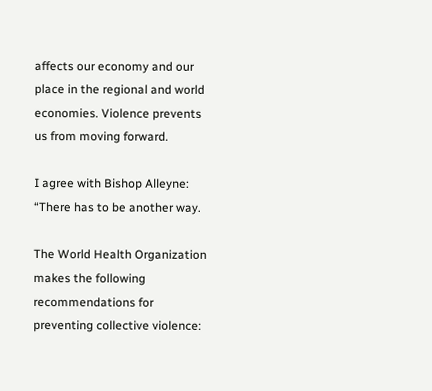affects our economy and our place in the regional and world economies. Violence prevents us from moving forward.

I agree with Bishop Alleyne: “There has to be another way.

The World Health Organization makes the following recommendations for preventing collective violence: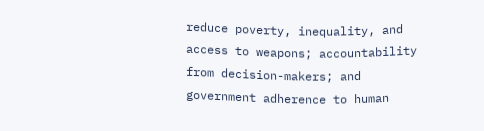reduce poverty, inequality, and access to weapons; accountability from decision-makers; and government adherence to human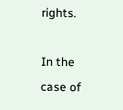rights.

In the case of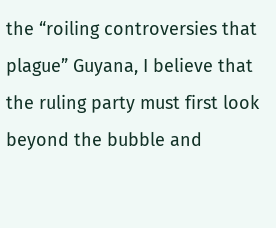the “roiling controversies that plague” Guyana, I believe that the ruling party must first look beyond the bubble and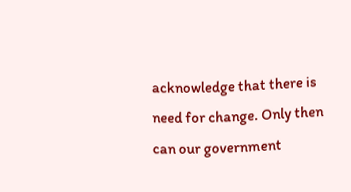acknowledge that there is need for change. Only then can our government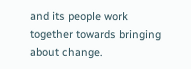and its people work together towards bringing about change.